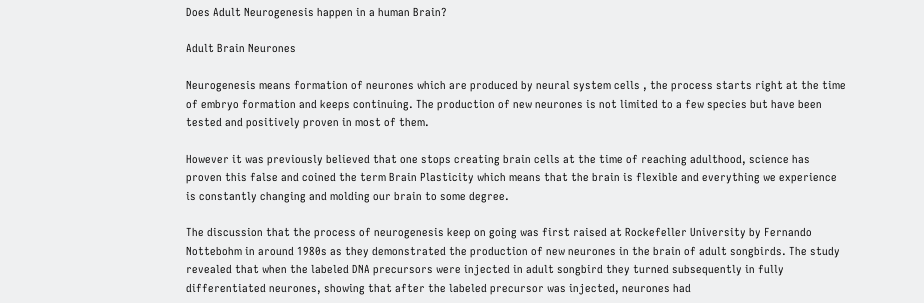Does Adult Neurogenesis happen in a human Brain?

Adult Brain Neurones

Neurogenesis means formation of neurones which are produced by neural system cells , the process starts right at the time of embryo formation and keeps continuing. The production of new neurones is not limited to a few species but have been tested and positively proven in most of them.

However it was previously believed that one stops creating brain cells at the time of reaching adulthood, science has proven this false and coined the term Brain Plasticity which means that the brain is flexible and everything we experience is constantly changing and molding our brain to some degree.

The discussion that the process of neurogenesis keep on going was first raised at Rockefeller University by Fernando Nottebohm in around 1980s as they demonstrated the production of new neurones in the brain of adult songbirds. The study revealed that when the labeled DNA precursors were injected in adult songbird they turned subsequently in fully differentiated neurones, showing that after the labeled precursor was injected, neurones had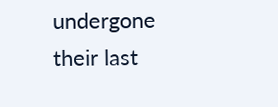undergone their last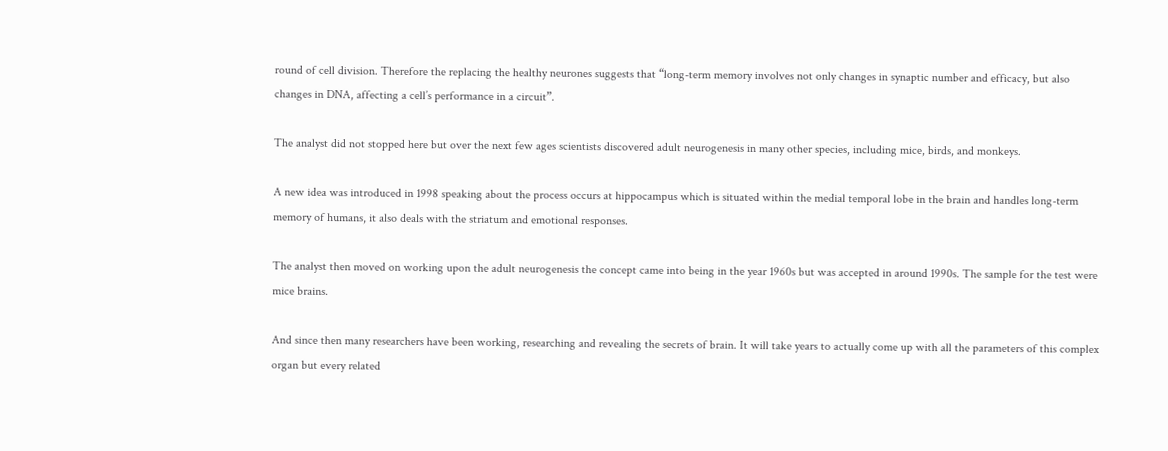round of cell division. Therefore the replacing the healthy neurones suggests that “long-term memory involves not only changes in synaptic number and efficacy, but also changes in DNA, affecting a cell’s performance in a circuit”.

The analyst did not stopped here but over the next few ages scientists discovered adult neurogenesis in many other species, including mice, birds, and monkeys.

A new idea was introduced in 1998 speaking about the process occurs at hippocampus which is situated within the medial temporal lobe in the brain and handles long-term memory of humans, it also deals with the striatum and emotional responses.

The analyst then moved on working upon the adult neurogenesis the concept came into being in the year 1960s but was accepted in around 1990s. The sample for the test were mice brains.

And since then many researchers have been working, researching and revealing the secrets of brain. It will take years to actually come up with all the parameters of this complex organ but every related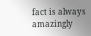fact is always amazingly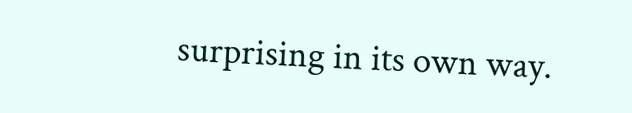surprising in its own way.